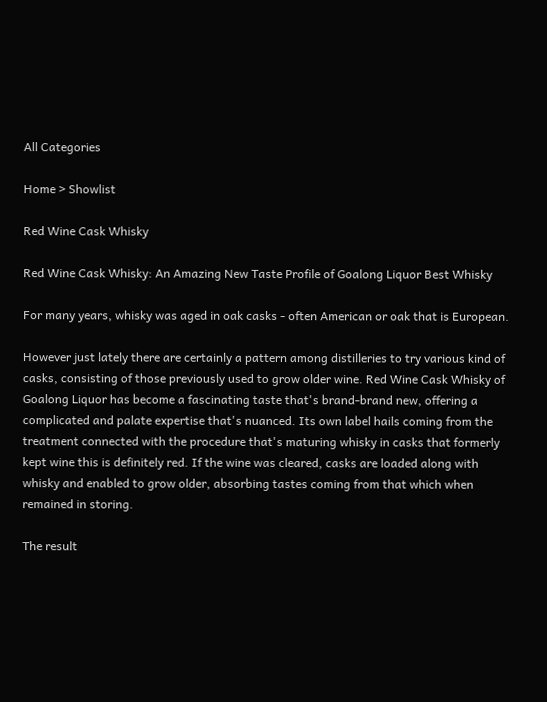All Categories

Home > Showlist

Red Wine Cask Whisky

Red Wine Cask Whisky: An Amazing New Taste Profile of Goalong Liquor Best Whisky

For many years, whisky was aged in oak casks - often American or oak that is European.

However just lately there are certainly a pattern among distilleries to try various kind of casks, consisting of those previously used to grow older wine. Red Wine Cask Whisky of Goalong Liquor has become a fascinating taste that's brand-brand new, offering a complicated and palate expertise that's nuanced. Its own label hails coming from the treatment connected with the procedure that's maturing whisky in casks that formerly kept wine this is definitely red. If the wine was cleared, casks are loaded along with whisky and enabled to grow older, absorbing tastes coming from that which when remained in storing.

The result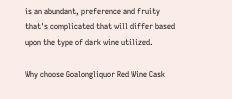is an abundant, preference and fruity that's complicated that will differ based upon the type of dark wine utilized.

Why choose Goalongliquor Red Wine Cask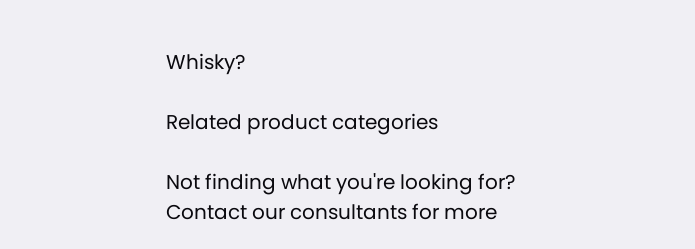Whisky?

Related product categories

Not finding what you're looking for?
Contact our consultants for more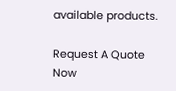available products.

Request A Quote Now